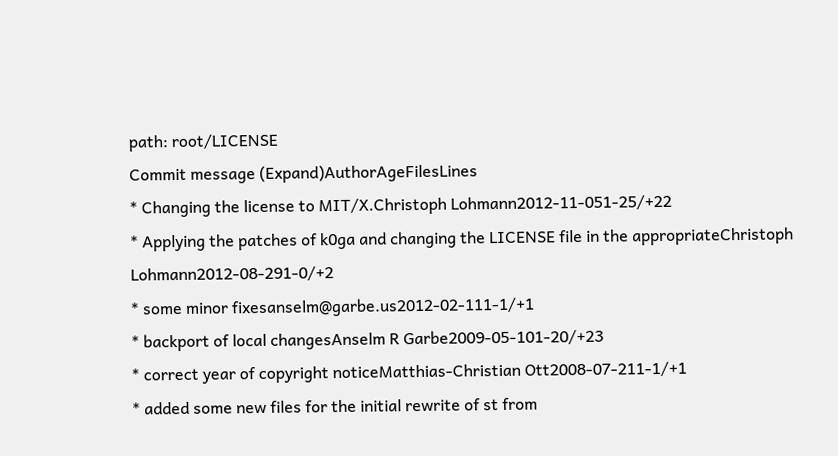path: root/LICENSE
Commit message (Expand)AuthorAgeFilesLines
* Changing the license to MIT/X.Christoph Lohmann2012-11-051-25/+22
* Applying the patches of k0ga and changing the LICENSE file in the appropriateChristoph Lohmann2012-08-291-0/+2
* some minor fixesanselm@garbe.us2012-02-111-1/+1
* backport of local changesAnselm R Garbe2009-05-101-20/+23
* correct year of copyright noticeMatthias-Christian Ott2008-07-211-1/+1
* added some new files for the initial rewrite of st from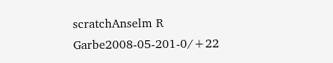scratchAnselm R Garbe2008-05-201-0/+22